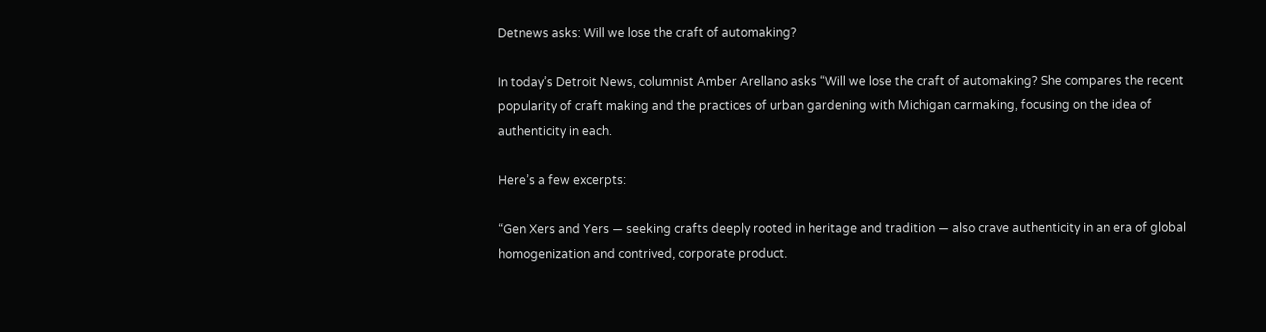Detnews asks: Will we lose the craft of automaking?

In today’s Detroit News, columnist Amber Arellano asks “Will we lose the craft of automaking? She compares the recent popularity of craft making and the practices of urban gardening with Michigan carmaking, focusing on the idea of authenticity in each.

Here’s a few excerpts:

“Gen Xers and Yers — seeking crafts deeply rooted in heritage and tradition — also crave authenticity in an era of global homogenization and contrived, corporate product.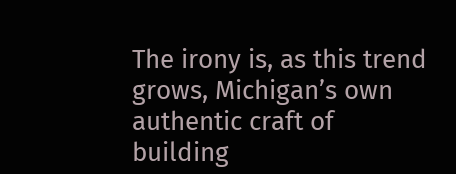The irony is, as this trend grows, Michigan’s own authentic craft of building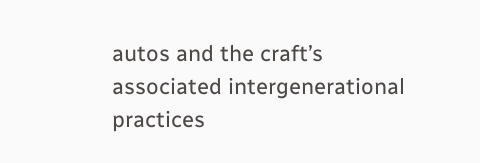autos and the craft’s associated intergenerational practices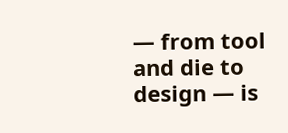— from tool and die to design — is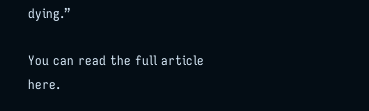dying.”

You can read the full article here.